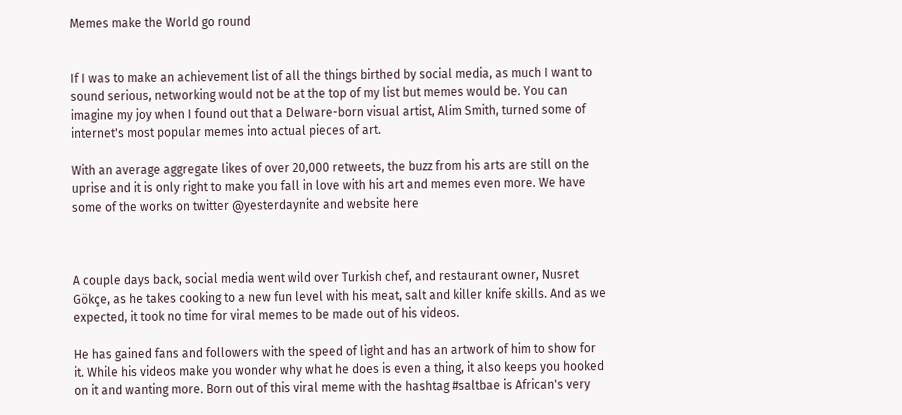Memes make the World go round


If I was to make an achievement list of all the things birthed by social media, as much I want to sound serious, networking would not be at the top of my list but memes would be. You can imagine my joy when I found out that a Delware-born visual artist, Alim Smith, turned some of internet's most popular memes into actual pieces of art.

With an average aggregate likes of over 20,000 retweets, the buzz from his arts are still on the uprise and it is only right to make you fall in love with his art and memes even more. We have some of the works on twitter @yesterdaynite and website here



A couple days back, social media went wild over Turkish chef, and restaurant owner, Nusret Gökçe, as he takes cooking to a new fun level with his meat, salt and killer knife skills. And as we expected, it took no time for viral memes to be made out of his videos.

He has gained fans and followers with the speed of light and has an artwork of him to show for it. While his videos make you wonder why what he does is even a thing, it also keeps you hooked on it and wanting more. Born out of this viral meme with the hashtag #saltbae is African's very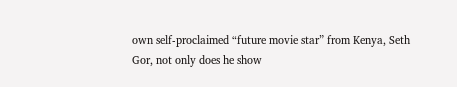own self-proclaimed “future movie star” from Kenya, Seth Gor, not only does he show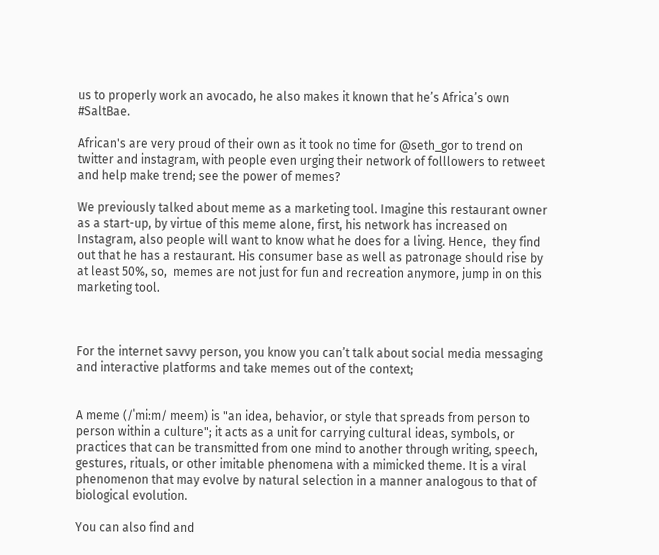us to properly work an avocado, he also makes it known that he’s Africa’s own #SaltBae.

African's are very proud of their own as it took no time for @seth_gor to trend on twitter and instagram, with people even urging their network of folllowers to retweet and help make trend; see the power of memes?

We previously talked about meme as a marketing tool. Imagine this restaurant owner as a start-up, by virtue of this meme alone, first, his network has increased on Instagram, also people will want to know what he does for a living. Hence,  they find out that he has a restaurant. His consumer base as well as patronage should rise by at least 50%, so,  memes are not just for fun and recreation anymore, jump in on this marketing tool.



For the internet savvy person, you know you can’t talk about social media messaging and interactive platforms and take memes out of the context;


A meme (/ˈmiːm/ meem) is "an idea, behavior, or style that spreads from person to person within a culture"; it acts as a unit for carrying cultural ideas, symbols, or practices that can be transmitted from one mind to another through writing, speech, gestures, rituals, or other imitable phenomena with a mimicked theme. It is a viral phenomenon that may evolve by natural selection in a manner analogous to that of biological evolution.

You can also find and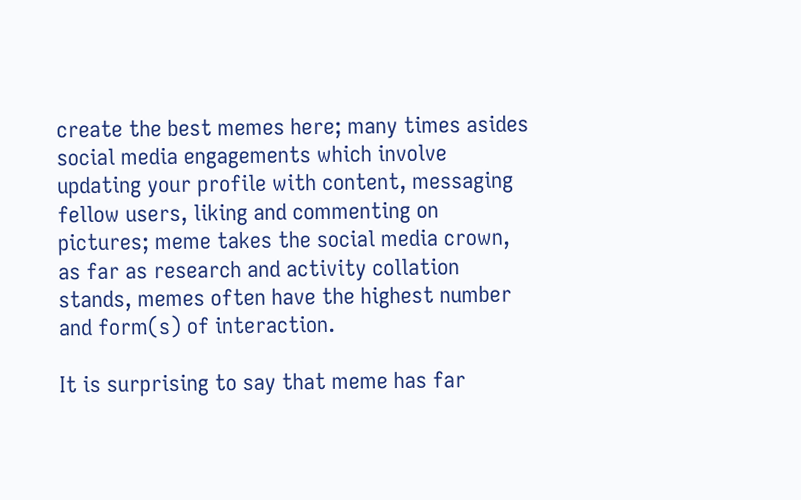create the best memes here; many times asides social media engagements which involve updating your profile with content, messaging fellow users, liking and commenting on pictures; meme takes the social media crown, as far as research and activity collation stands, memes often have the highest number and form(s) of interaction.

It is surprising to say that meme has far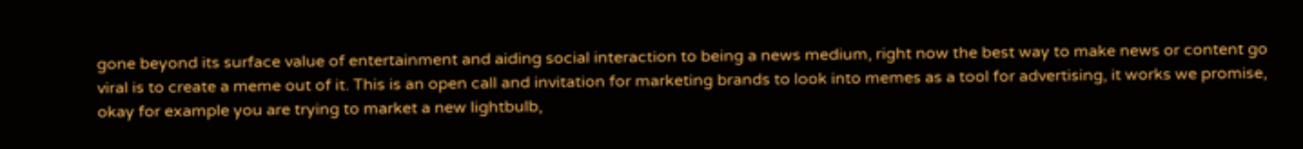gone beyond its surface value of entertainment and aiding social interaction to being a news medium, right now the best way to make news or content go viral is to create a meme out of it. This is an open call and invitation for marketing brands to look into memes as a tool for advertising, it works we promise, okay for example you are trying to market a new lightbulb,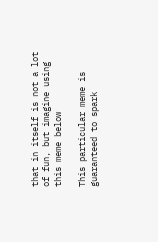that in itself is not a lot of fun, but imagine using this meme below

This particular meme is guaranteed to spark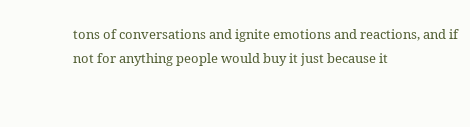tons of conversations and ignite emotions and reactions, and if not for anything people would buy it just because it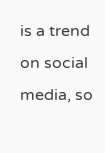is a trend on social media, so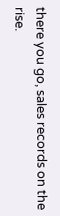there you go, sales records on the rise.